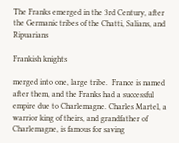The Franks emerged in the 3rd Century, after the Germanic tribes of the Chatti, Salians, and Ripuarians

Frankish knights

merged into one, large tribe.  France is named after them, and the Franks had a successful empire due to Charlemagne. Charles Martel, a warrior king of theirs, and grandfather of Charlemagne, is famous for saving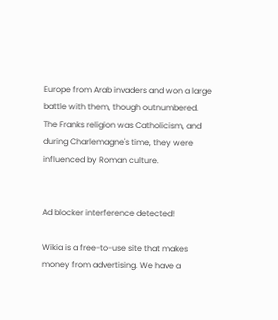Europe from Arab invaders and won a large battle with them, though outnumbered.  The Franks religion was Catholicism, and during Charlemagne's time, they were influenced by Roman culture.


Ad blocker interference detected!

Wikia is a free-to-use site that makes money from advertising. We have a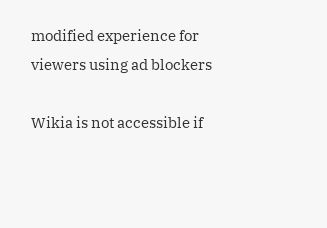modified experience for viewers using ad blockers

Wikia is not accessible if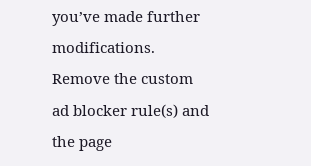you’ve made further modifications. Remove the custom ad blocker rule(s) and the page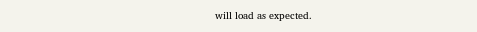will load as expected.